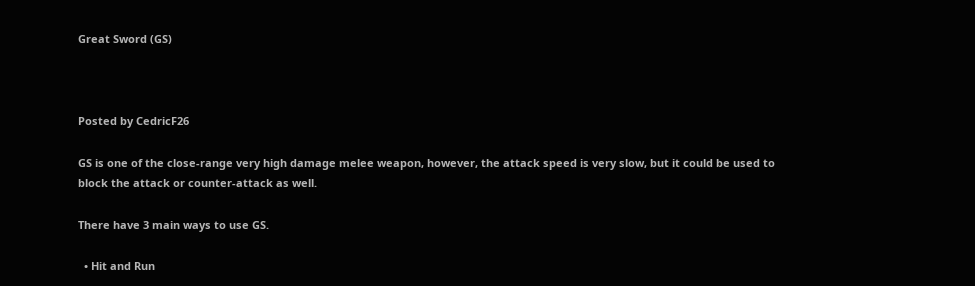Great Sword (GS)



Posted by CedricF26

GS is one of the close-range very high damage melee weapon, however, the attack speed is very slow, but it could be used to block the attack or counter-attack as well.

There have 3 main ways to use GS.

  • Hit and Run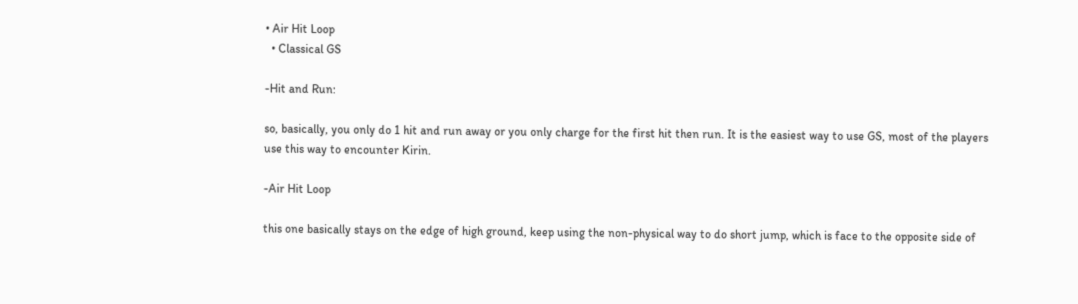• Air Hit Loop
  • Classical GS

-Hit and Run:

so, basically, you only do 1 hit and run away or you only charge for the first hit then run. It is the easiest way to use GS, most of the players use this way to encounter Kirin.

-Air Hit Loop

this one basically stays on the edge of high ground, keep using the non-physical way to do short jump, which is face to the opposite side of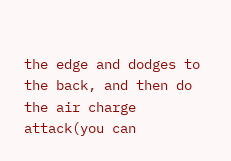the edge and dodges to the back, and then do the air charge attack(you can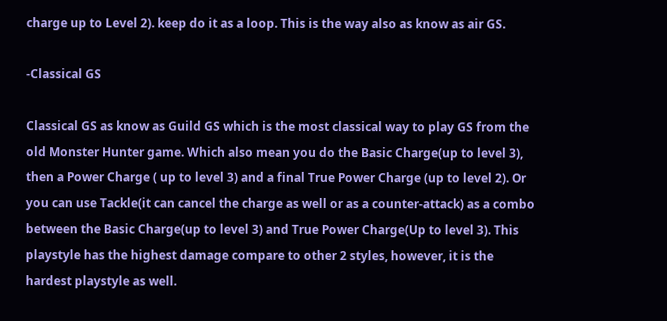charge up to Level 2). keep do it as a loop. This is the way also as know as air GS.

-Classical GS

Classical GS as know as Guild GS which is the most classical way to play GS from the old Monster Hunter game. Which also mean you do the Basic Charge(up to level 3), then a Power Charge ( up to level 3) and a final True Power Charge (up to level 2). Or you can use Tackle(it can cancel the charge as well or as a counter-attack) as a combo between the Basic Charge(up to level 3) and True Power Charge(Up to level 3). This playstyle has the highest damage compare to other 2 styles, however, it is the hardest playstyle as well.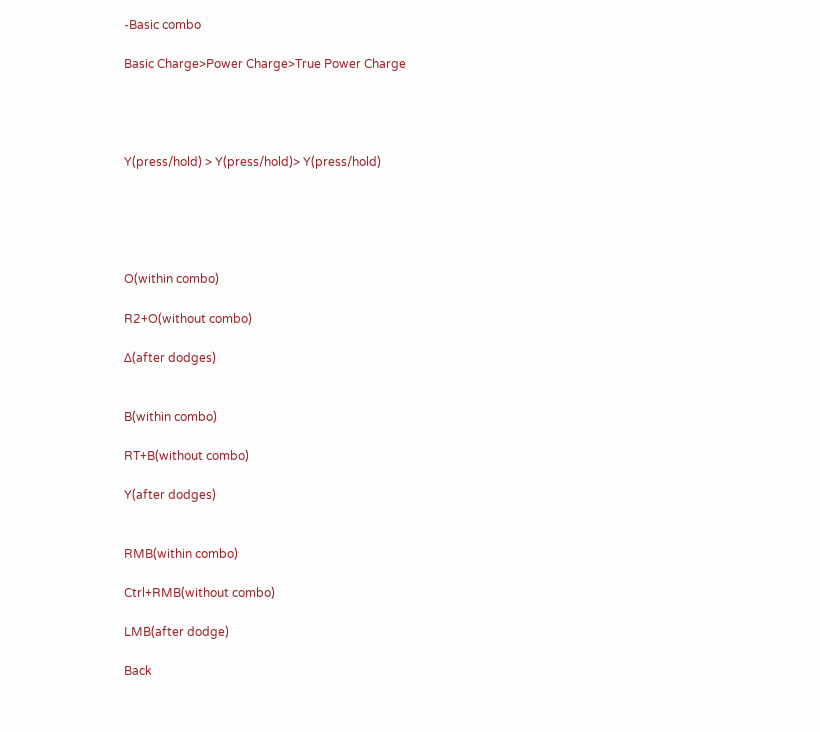-Basic combo

Basic Charge>Power Charge>True Power Charge




Y(press/hold) > Y(press/hold)> Y(press/hold)





O(within combo)

R2+O(without combo)

Δ(after dodges)


B(within combo)

RT+B(without combo)

Y(after dodges)


RMB(within combo)

Ctrl+RMB(without combo)

LMB(after dodge)

Back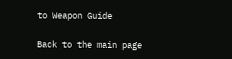to Weapon Guide

Back to the main page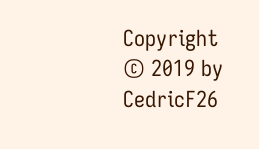Copyright © 2019 by CedricF26